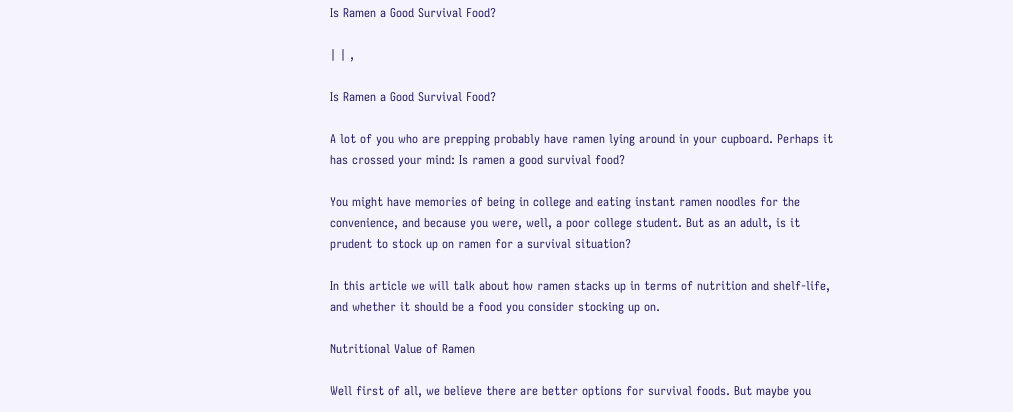Is Ramen a Good Survival Food?

| | ,

Is Ramen a Good Survival Food?

A lot of you who are prepping probably have ramen lying around in your cupboard. Perhaps it has crossed your mind: Is ramen a good survival food?

You might have memories of being in college and eating instant ramen noodles for the convenience, and because you were, well, a poor college student. But as an adult, is it prudent to stock up on ramen for a survival situation?

In this article we will talk about how ramen stacks up in terms of nutrition and shelf-life, and whether it should be a food you consider stocking up on.

Nutritional Value of Ramen

Well first of all, we believe there are better options for survival foods. But maybe you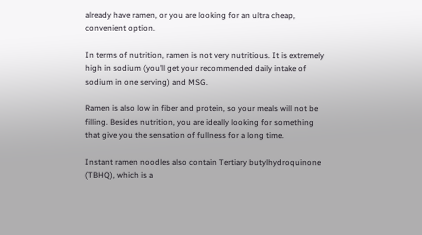already have ramen, or you are looking for an ultra cheap, convenient option.

In terms of nutrition, ramen is not very nutritious. It is extremely high in sodium (you’ll get your recommended daily intake of sodium in one serving) and MSG.

Ramen is also low in fiber and protein, so your meals will not be filling. Besides nutrition, you are ideally looking for something that give you the sensation of fullness for a long time.

Instant ramen noodles also contain Tertiary butylhydroquinone (TBHQ), which is a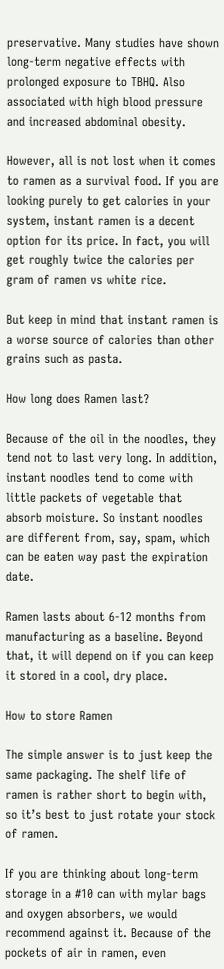preservative. Many studies have shown long-term negative effects with prolonged exposure to TBHQ. Also associated with high blood pressure and increased abdominal obesity.

However, all is not lost when it comes to ramen as a survival food. If you are looking purely to get calories in your system, instant ramen is a decent option for its price. In fact, you will get roughly twice the calories per gram of ramen vs white rice.

But keep in mind that instant ramen is a worse source of calories than other grains such as pasta.

How long does Ramen last?

Because of the oil in the noodles, they tend not to last very long. In addition, instant noodles tend to come with little packets of vegetable that absorb moisture. So instant noodles are different from, say, spam, which can be eaten way past the expiration date.

Ramen lasts about 6-12 months from manufacturing as a baseline. Beyond that, it will depend on if you can keep it stored in a cool, dry place.

How to store Ramen

The simple answer is to just keep the same packaging. The shelf life of ramen is rather short to begin with, so it’s best to just rotate your stock of ramen.

If you are thinking about long-term storage in a #10 can with mylar bags and oxygen absorbers, we would recommend against it. Because of the pockets of air in ramen, even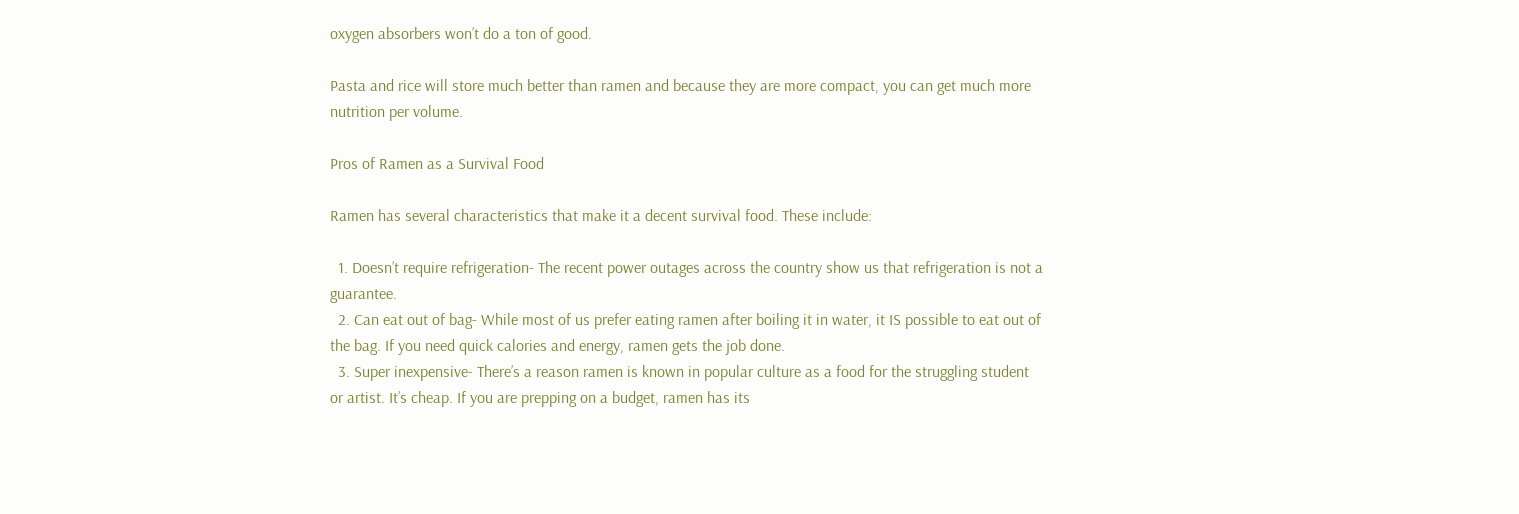oxygen absorbers won’t do a ton of good.

Pasta and rice will store much better than ramen and because they are more compact, you can get much more nutrition per volume.

Pros of Ramen as a Survival Food

Ramen has several characteristics that make it a decent survival food. These include:

  1. Doesn’t require refrigeration- The recent power outages across the country show us that refrigeration is not a guarantee.
  2. Can eat out of bag- While most of us prefer eating ramen after boiling it in water, it IS possible to eat out of the bag. If you need quick calories and energy, ramen gets the job done.
  3. Super inexpensive- There’s a reason ramen is known in popular culture as a food for the struggling student or artist. It’s cheap. If you are prepping on a budget, ramen has its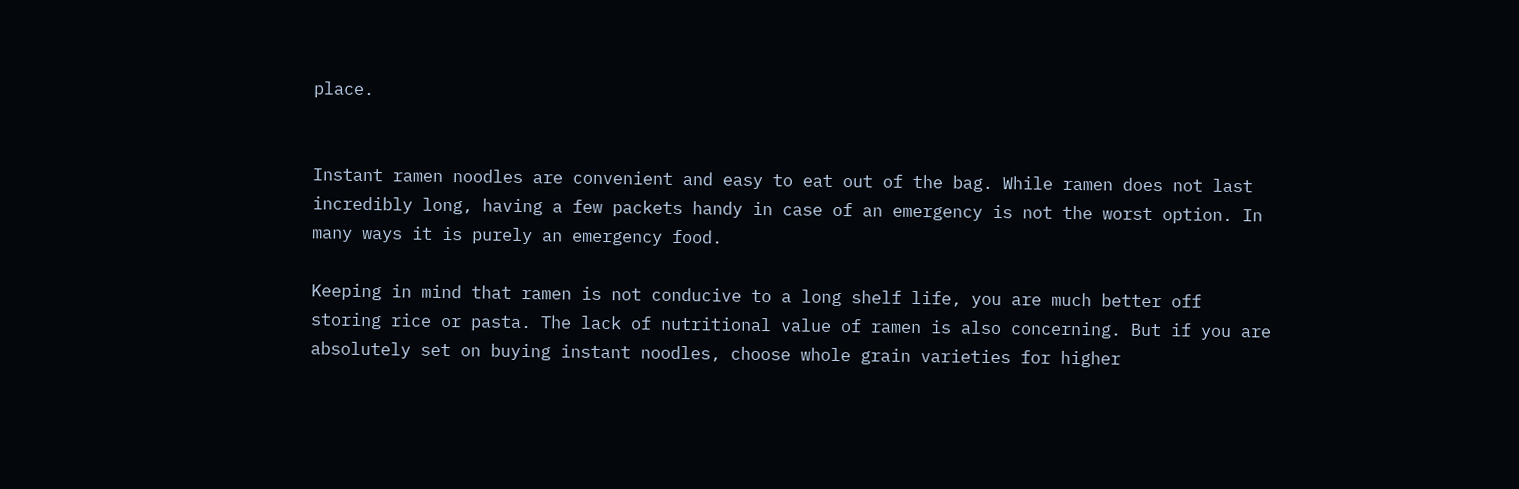place.


Instant ramen noodles are convenient and easy to eat out of the bag. While ramen does not last incredibly long, having a few packets handy in case of an emergency is not the worst option. In many ways it is purely an emergency food.

Keeping in mind that ramen is not conducive to a long shelf life, you are much better off storing rice or pasta. The lack of nutritional value of ramen is also concerning. But if you are absolutely set on buying instant noodles, choose whole grain varieties for higher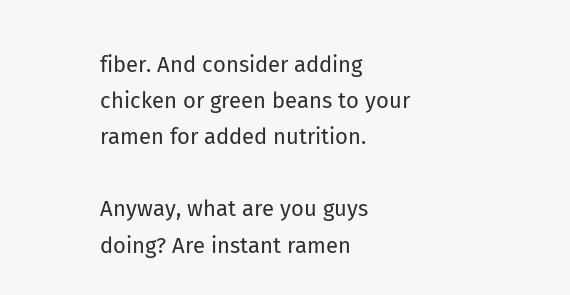fiber. And consider adding chicken or green beans to your ramen for added nutrition.

Anyway, what are you guys doing? Are instant ramen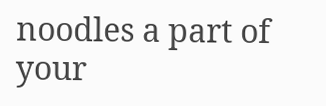noodles a part of your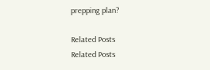prepping plan?

Related Posts
Related Posts